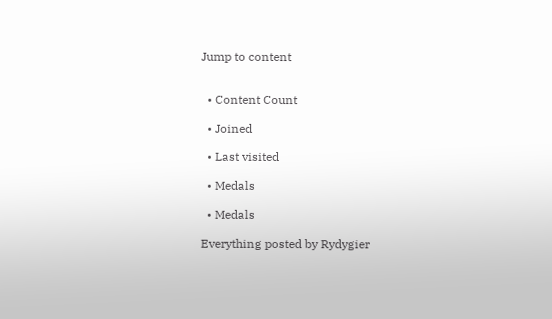Jump to content


  • Content Count

  • Joined

  • Last visited

  • Medals

  • Medals

Everything posted by Rydygier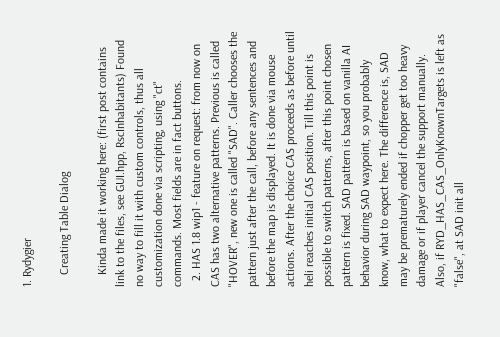1. Rydygier

    Creating Table Dialog

    Kinda made it working here: (first post contains link to the files, see GUI.hpp, RscInhabitants) Found no way to fill it with custom controls, thus all customization done via scripting, using "ct" commands. Most fields are in fact buttons.
  2. HAS 1.8 wip1 - feature on request: from now on CAS has two alternative patterns. Previous is called "HOVER", new one is called "SAD". Caller chooses the pattern just after the call, before any sentences and before the map is displayed. It is done via mouse actions. After the choice CAS proceeds as before until heli reaches initial CAS position. Till this point is possible to switch patterns, after this point chosen pattern is fixed. SAD pattern is based on vanilla AI behavior during SAD waypoint, so you probably know, what to expect here. The difference is, SAD may be prematurely ended if chopper get too heavy damage or if player cancel the support manually. Also, if RYD_HAS_CAS_OnlyKnownTargets is left as "false", at SAD init all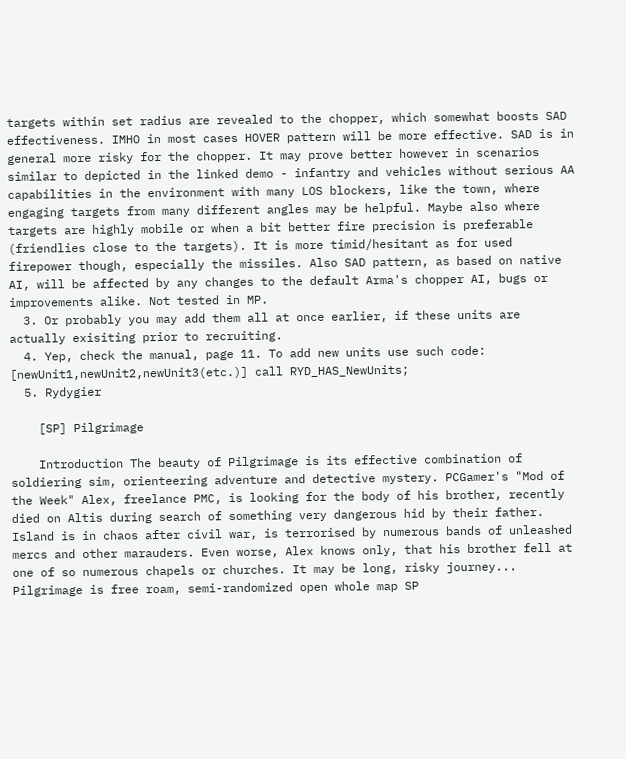targets within set radius are revealed to the chopper, which somewhat boosts SAD effectiveness. IMHO in most cases HOVER pattern will be more effective. SAD is in general more risky for the chopper. It may prove better however in scenarios similar to depicted in the linked demo - infantry and vehicles without serious AA capabilities in the environment with many LOS blockers, like the town, where engaging targets from many different angles may be helpful. Maybe also where targets are highly mobile or when a bit better fire precision is preferable (friendlies close to the targets). It is more timid/hesitant as for used firepower though, especially the missiles. Also SAD pattern, as based on native AI, will be affected by any changes to the default Arma's chopper AI, bugs or improvements alike. Not tested in MP.
  3. Or probably you may add them all at once earlier, if these units are actually exisiting prior to recruiting.
  4. Yep, check the manual, page 11. To add new units use such code: [newUnit1,newUnit2,newUnit3(etc.)] call RYD_HAS_NewUnits;
  5. Rydygier

    [SP] Pilgrimage

    Introduction The beauty of Pilgrimage is its effective combination of soldiering sim, orienteering adventure and detective mystery. PCGamer's "Mod of the Week" Alex, freelance PMC, is looking for the body of his brother, recently died on Altis during search of something very dangerous hid by their father. Island is in chaos after civil war, is terrorised by numerous bands of unleashed mercs and other marauders. Even worse, Alex knows only, that his brother fell at one of so numerous chapels or churches. It may be long, risky journey... Pilgrimage is free roam, semi-randomized open whole map SP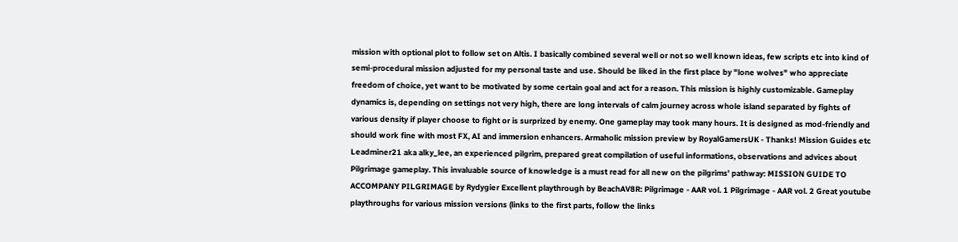mission with optional plot to follow set on Altis. I basically combined several well or not so well known ideas, few scripts etc into kind of semi-procedural mission adjusted for my personal taste and use. Should be liked in the first place by "lone wolves" who appreciate freedom of choice, yet want to be motivated by some certain goal and act for a reason. This mission is highly customizable. Gameplay dynamics is, depending on settings not very high, there are long intervals of calm journey across whole island separated by fights of various density if player choose to fight or is surprized by enemy. One gameplay may took many hours. It is designed as mod-friendly and should work fine with most FX, AI and immersion enhancers. Armaholic mission preview by RoyalGamersUK - Thanks! Mission Guides etc Leadminer21 aka alky_lee, an experienced pilgrim, prepared great compilation of useful informations, observations and advices about Pilgrimage gameplay. This invaluable source of knowledge is a must read for all new on the pilgrims' pathway: MISSION GUIDE TO ACCOMPANY PILGRIMAGE by Rydygier Excellent playthrough by BeachAV8R: Pilgrimage - AAR vol. 1 Pilgrimage - AAR vol. 2 Great youtube playthroughs for various mission versions (links to the first parts, follow the links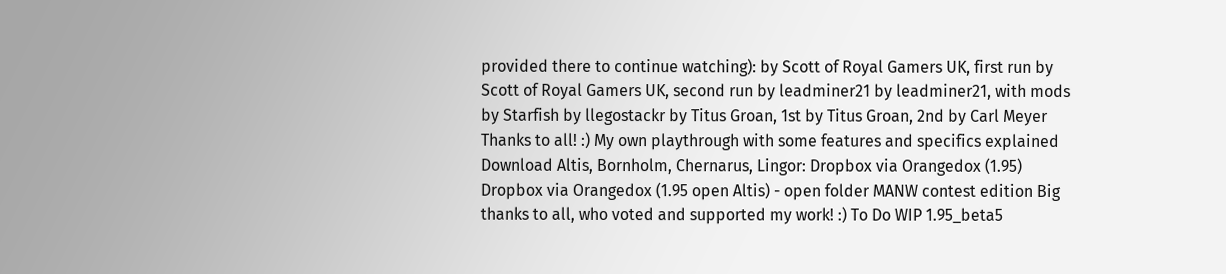provided there to continue watching): by Scott of Royal Gamers UK, first run by Scott of Royal Gamers UK, second run by leadminer21 by leadminer21, with mods by Starfish by llegostackr by Titus Groan, 1st by Titus Groan, 2nd by Carl Meyer Thanks to all! :) My own playthrough with some features and specifics explained Download Altis, Bornholm, Chernarus, Lingor: Dropbox via Orangedox (1.95) Dropbox via Orangedox (1.95 open Altis) - open folder MANW contest edition Big thanks to all, who voted and supported my work! :) To Do WIP 1.95_beta5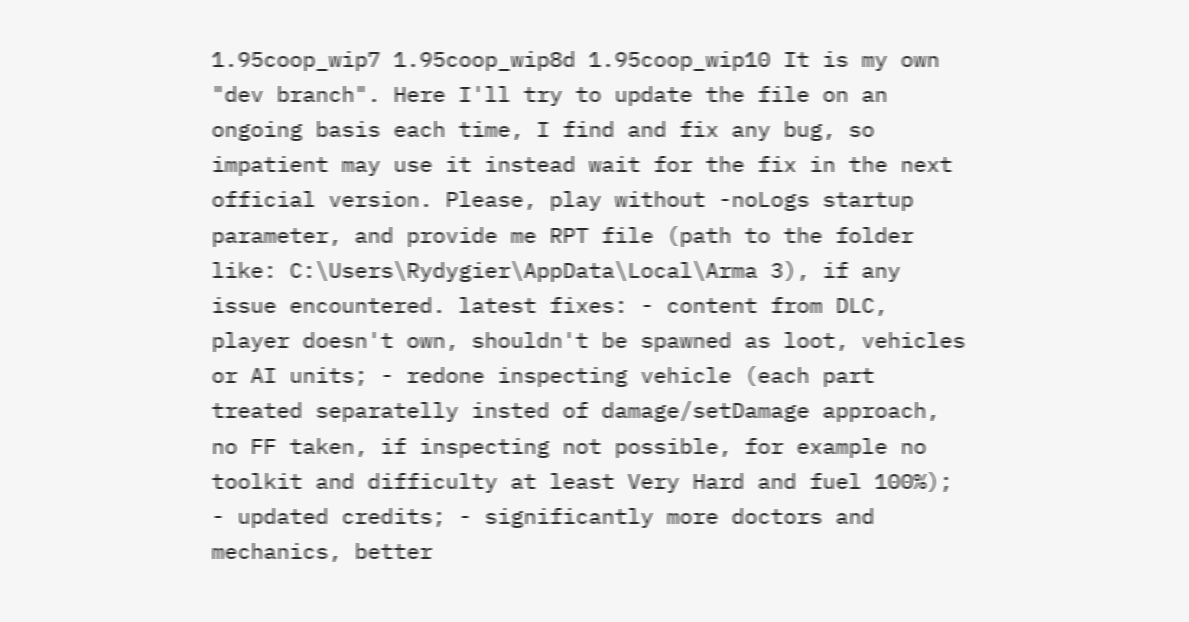1.95coop_wip7 1.95coop_wip8d 1.95coop_wip10 It is my own "dev branch". Here I'll try to update the file on an ongoing basis each time, I find and fix any bug, so impatient may use it instead wait for the fix in the next official version. Please, play without -noLogs startup parameter, and provide me RPT file (path to the folder like: C:\Users\Rydygier\AppData\Local\Arma 3), if any issue encountered. latest fixes: - content from DLC, player doesn't own, shouldn't be spawned as loot, vehicles or AI units; - redone inspecting vehicle (each part treated separatelly insted of damage/setDamage approach, no FF taken, if inspecting not possible, for example no toolkit and difficulty at least Very Hard and fuel 100%); - updated credits; - significantly more doctors and mechanics, better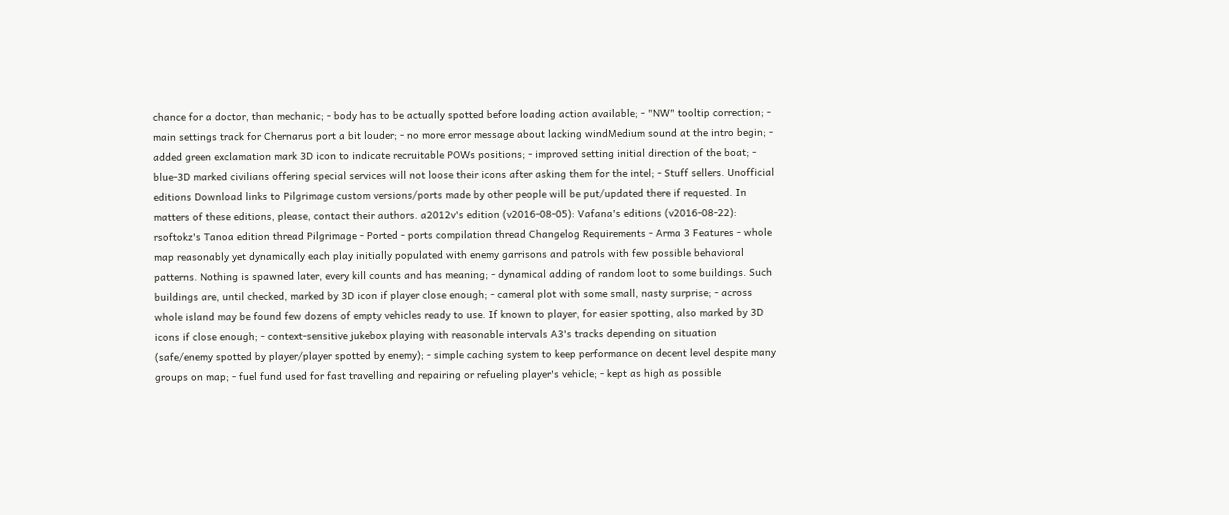chance for a doctor, than mechanic; - body has to be actually spotted before loading action available; - "NW" tooltip correction; - main settings track for Chernarus port a bit louder; - no more error message about lacking windMedium sound at the intro begin; - added green exclamation mark 3D icon to indicate recruitable POWs positions; - improved setting initial direction of the boat; - blue-3D marked civilians offering special services will not loose their icons after asking them for the intel; - Stuff sellers. Unofficial editions Download links to Pilgrimage custom versions/ports made by other people will be put/updated there if requested. In matters of these editions, please, contact their authors. a2012v's edition (v2016-08-05): Vafana's editions (v2016-08-22): rsoftokz's Tanoa edition thread Pilgrimage - Ported - ports compilation thread Changelog Requirements - Arma 3 Features - whole map reasonably yet dynamically each play initially populated with enemy garrisons and patrols with few possible behavioral patterns. Nothing is spawned later, every kill counts and has meaning; - dynamical adding of random loot to some buildings. Such buildings are, until checked, marked by 3D icon if player close enough; - cameral plot with some small, nasty surprise; - across whole island may be found few dozens of empty vehicles ready to use. If known to player, for easier spotting, also marked by 3D icons if close enough; - context-sensitive jukebox playing with reasonable intervals A3's tracks depending on situation (safe/enemy spotted by player/player spotted by enemy); - simple caching system to keep performance on decent level despite many groups on map; - fuel fund used for fast travelling and repairing or refueling player's vehicle; - kept as high as possible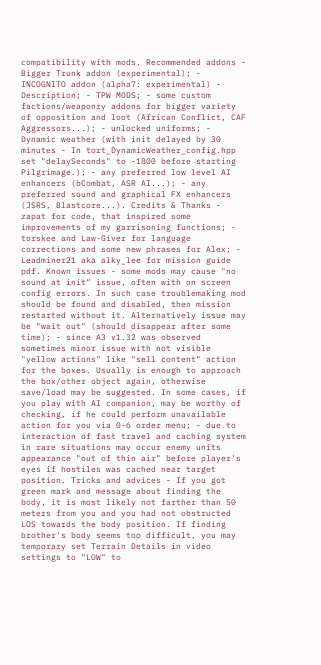compatibility with mods. Recommended addons - Bigger Trunk addon (experimental); - INCOGNITO addon (alpha7: experimental) - Description; - TPW MODS; - some custom factions/weaponry addons for bigger variety of opposition and loot (African Conflict, CAF Aggressors...); - unlocked uniforms; - Dynamic weather (with init delayed by 30 minutes - In tort_DynamicWeather_config.hpp set "delaySeconds" to -1800 before starting Pilgrimage.); - any preferred low level AI enhancers (bCombat, ASR AI...); - any preferred sound and graphical FX enhancers (JSRS, Blastcore...). Credits & Thanks - zapat for code, that inspired some improvements of my garrisoning functions; - torskee and Law-Giver for language corrections and some new phrases for Alex; - Leadminer21 aka alky_lee for mission guide pdf. Known issues - some mods may cause "no sound at init" issue, often with on screen config errors. In such case troublemaking mod should be found and disabled, then mission restarted without it. Alternatively issue may be "wait out" (should disappear after some time); - since A3 v1.32 was observed sometimes minor issue with not visible "yellow actions" like "sell content" action for the boxes. Usually is enough to approach the box/other object again, otherwise save/load may be suggested. In some cases, if you play with AI companion, may be worthy of checking, if he could perform unavailable action for you via 0-6 order menu; - due to interaction of fast travel and caching system in rare situations may occur enemy units appearance "out of thin air" before player's eyes if hostiles was cached near target position. Tricks and advices - If you got green mark and message about finding the body, it is most likely not farther than 50 meters from you and you had not obstructed LOS towards the body position. If finding brother's body seems too difficult, you may temporary set Terrain Details in video settings to "LOW" to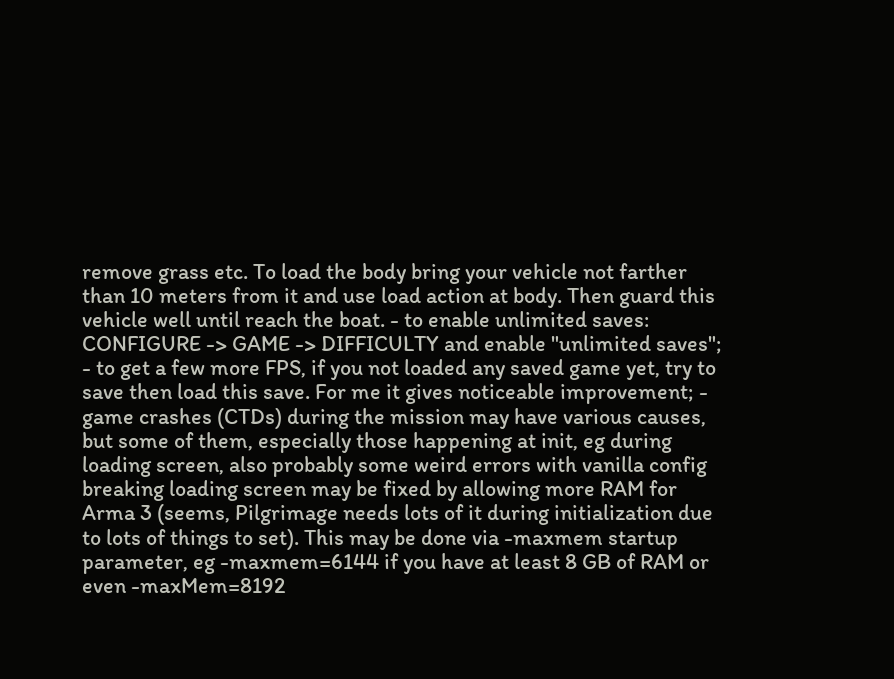remove grass etc. To load the body bring your vehicle not farther than 10 meters from it and use load action at body. Then guard this vehicle well until reach the boat. - to enable unlimited saves: CONFIGURE -> GAME -> DIFFICULTY and enable "unlimited saves"; - to get a few more FPS, if you not loaded any saved game yet, try to save then load this save. For me it gives noticeable improvement; - game crashes (CTDs) during the mission may have various causes, but some of them, especially those happening at init, eg during loading screen, also probably some weird errors with vanilla config breaking loading screen may be fixed by allowing more RAM for Arma 3 (seems, Pilgrimage needs lots of it during initialization due to lots of things to set). This may be done via -maxmem startup parameter, eg -maxmem=6144 if you have at least 8 GB of RAM or even -maxMem=8192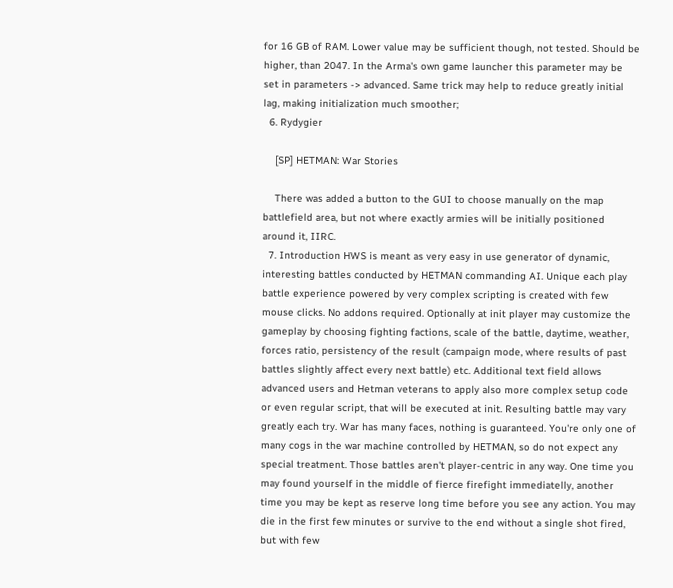for 16 GB of RAM. Lower value may be sufficient though, not tested. Should be higher, than 2047. In the Arma's own game launcher this parameter may be set in parameters -> advanced. Same trick may help to reduce greatly initial lag, making initialization much smoother;
  6. Rydygier

    [SP] HETMAN: War Stories

    There was added a button to the GUI to choose manually on the map battlefield area, but not where exactly armies will be initially positioned around it, IIRC.
  7. Introduction HWS is meant as very easy in use generator of dynamic, interesting battles conducted by HETMAN commanding AI. Unique each play battle experience powered by very complex scripting is created with few mouse clicks. No addons required. Optionally at init player may customize the gameplay by choosing fighting factions, scale of the battle, daytime, weather, forces ratio, persistency of the result (campaign mode, where results of past battles slightly affect every next battle) etc. Additional text field allows advanced users and Hetman veterans to apply also more complex setup code or even regular script, that will be executed at init. Resulting battle may vary greatly each try. War has many faces, nothing is guaranteed. You're only one of many cogs in the war machine controlled by HETMAN, so do not expect any special treatment. Those battles aren't player-centric in any way. One time you may found yourself in the middle of fierce firefight immediatelly, another time you may be kept as reserve long time before you see any action. You may die in the first few minutes or survive to the end without a single shot fired, but with few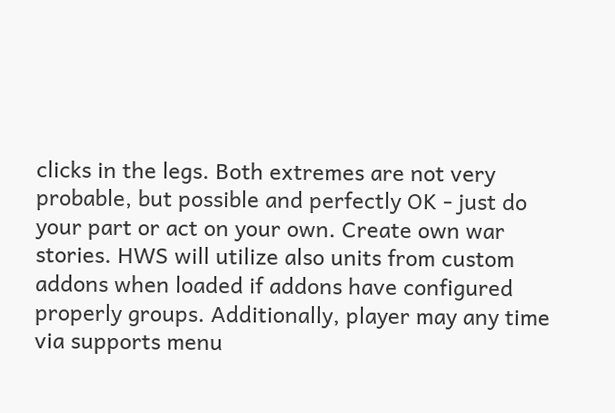clicks in the legs. Both extremes are not very probable, but possible and perfectly OK - just do your part or act on your own. Create own war stories. HWS will utilize also units from custom addons when loaded if addons have configured properly groups. Additionally, player may any time via supports menu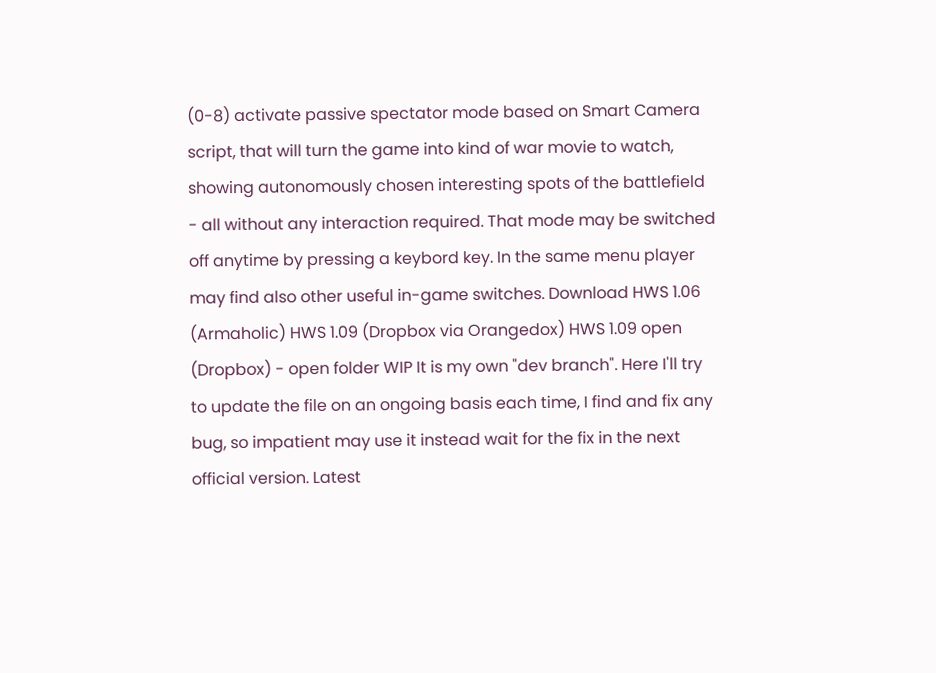(0-8) activate passive spectator mode based on Smart Camera script, that will turn the game into kind of war movie to watch, showing autonomously chosen interesting spots of the battlefield - all without any interaction required. That mode may be switched off anytime by pressing a keybord key. In the same menu player may find also other useful in-game switches. Download HWS 1.06 (Armaholic) HWS 1.09 (Dropbox via Orangedox) HWS 1.09 open (Dropbox) - open folder WIP It is my own "dev branch". Here I'll try to update the file on an ongoing basis each time, I find and fix any bug, so impatient may use it instead wait for the fix in the next official version. Latest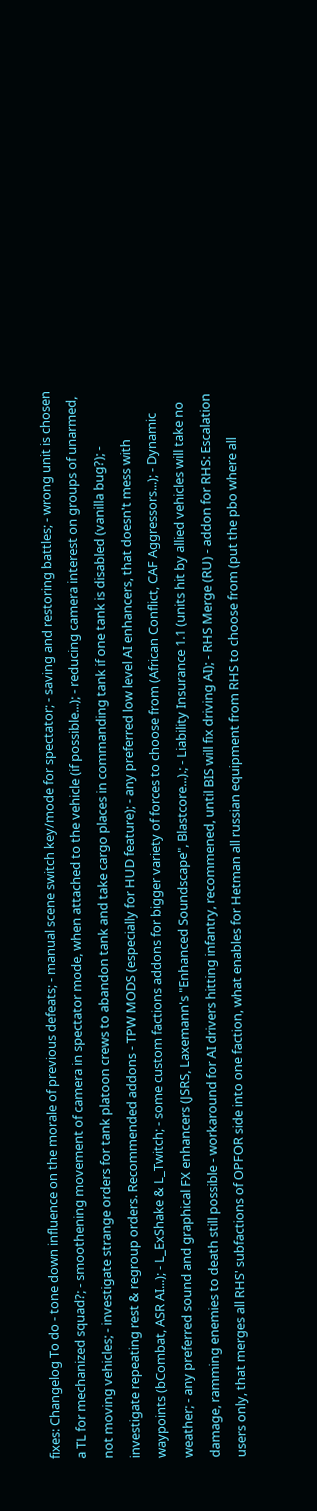fixes: Changelog To do - tone down influence on the morale of previous defeats; - manual scene switch key/mode for spectator; - saving and restoring battles; - wrong unit is chosen a TL for mechanized squad?; - smoothening movement of camera in spectator mode, when attached to the vehicle (if possible...); - reducing camera interest on groups of unarmed, not moving vehicles; - investigate strange orders for tank platoon crews to abandon tank and take cargo places in commanding tank if one tank is disabled (vanilla bug?); - investigate repeating rest & regroup orders. Recommended addons - TPW MODS (especially for HUD feature); - any preferred low level AI enhancers, that doesn't mess with waypoints (bCombat, ASR AI...); - L_ExShake & L_Twitch; - some custom factions addons for bigger variety of forces to choose from (African Conflict, CAF Aggressors...); - Dynamic weather; - any preferred sound and graphical FX enhancers (JSRS, Laxemann's "Enhanced Soundscape", Blastcore...).; - Liability Insurance 1.1 (units hit by allied vehicles will take no damage, ramming enemies to death still possible - workaround for AI drivers hitting infantry, recommened, until BIS will fix driving AI); - RHS Merge (RU) - addon for RHS: Escalation users only, that merges all RHS' subfactions of OPFOR side into one faction, what enables for Hetman all russian equipment from RHS to choose from (put the pbo where all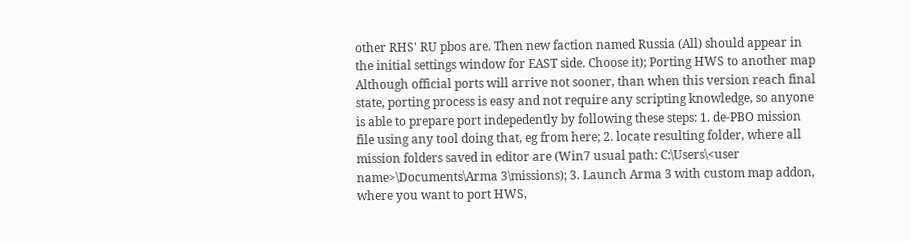other RHS' RU pbos are. Then new faction named Russia (All) should appear in the initial settings window for EAST side. Choose it); Porting HWS to another map Although official ports will arrive not sooner, than when this version reach final state, porting process is easy and not require any scripting knowledge, so anyone is able to prepare port indepedently by following these steps: 1. de-PBO mission file using any tool doing that, eg from here; 2. locate resulting folder, where all mission folders saved in editor are (Win7 usual path: C:\Users\<user name>\Documents\Arma 3\missions); 3. Launch Arma 3 with custom map addon, where you want to port HWS,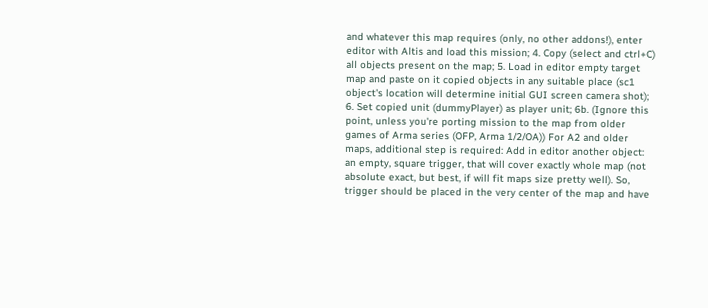and whatever this map requires (only, no other addons!), enter editor with Altis and load this mission; 4. Copy (select and ctrl+C) all objects present on the map; 5. Load in editor empty target map and paste on it copied objects in any suitable place (sc1 object's location will determine initial GUI screen camera shot); 6. Set copied unit (dummyPlayer) as player unit; 6b. (Ignore this point, unless you're porting mission to the map from older games of Arma series (OFP, Arma 1/2/OA)) For A2 and older maps, additional step is required: Add in editor another object: an empty, square trigger, that will cover exactly whole map (not absolute exact, but best, if will fit maps size pretty well). So, trigger should be placed in the very center of the map and have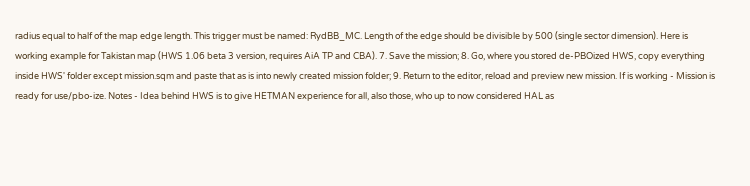radius equal to half of the map edge length. This trigger must be named: RydBB_MC. Length of the edge should be divisible by 500 (single sector dimension). Here is working example for Takistan map (HWS 1.06 beta 3 version, requires AiA TP and CBA). 7. Save the mission; 8. Go, where you stored de-PBOized HWS, copy everything inside HWS' folder except mission.sqm and paste that as is into newly created mission folder; 9. Return to the editor, reload and preview new mission. If is working - Mission is ready for use/pbo-ize. Notes - Idea behind HWS is to give HETMAN experience for all, also those, who up to now considered HAL as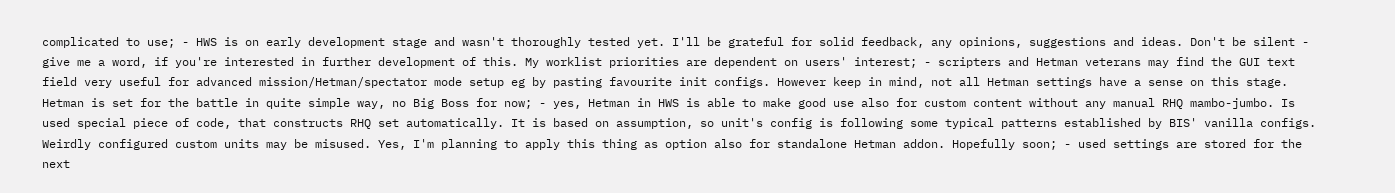complicated to use; - HWS is on early development stage and wasn't thoroughly tested yet. I'll be grateful for solid feedback, any opinions, suggestions and ideas. Don't be silent - give me a word, if you're interested in further development of this. My worklist priorities are dependent on users' interest; - scripters and Hetman veterans may find the GUI text field very useful for advanced mission/Hetman/spectator mode setup eg by pasting favourite init configs. However keep in mind, not all Hetman settings have a sense on this stage. Hetman is set for the battle in quite simple way, no Big Boss for now; - yes, Hetman in HWS is able to make good use also for custom content without any manual RHQ mambo-jumbo. Is used special piece of code, that constructs RHQ set automatically. It is based on assumption, so unit's config is following some typical patterns established by BIS' vanilla configs. Weirdly configured custom units may be misused. Yes, I'm planning to apply this thing as option also for standalone Hetman addon. Hopefully soon; - used settings are stored for the next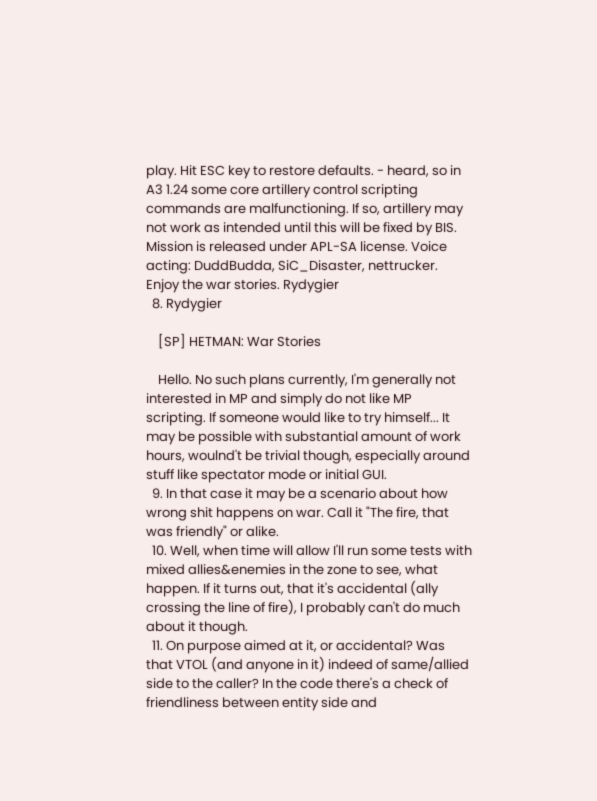play. Hit ESC key to restore defaults. - heard, so in A3 1.24 some core artillery control scripting commands are malfunctioning. If so, artillery may not work as intended until this will be fixed by BIS. Mission is released under APL-SA license. Voice acting: DuddBudda, SiC_Disaster, nettrucker. Enjoy the war stories. Rydygier
  8. Rydygier

    [SP] HETMAN: War Stories

    Hello. No such plans currently, I'm generally not interested in MP and simply do not like MP scripting. If someone would like to try himself... It may be possible with substantial amount of work hours, woulnd't be trivial though, especially around stuff like spectator mode or initial GUI.
  9. In that case it may be a scenario about how wrong shit happens on war. Call it "The fire, that was friendly" or alike.
  10. Well, when time will allow I'll run some tests with mixed allies&enemies in the zone to see, what happen. If it turns out, that it's accidental (ally crossing the line of fire), I probably can't do much about it though.
  11. On purpose aimed at it, or accidental? Was that VTOL (and anyone in it) indeed of same/allied side to the caller? In the code there's a check of friendliness between entity side and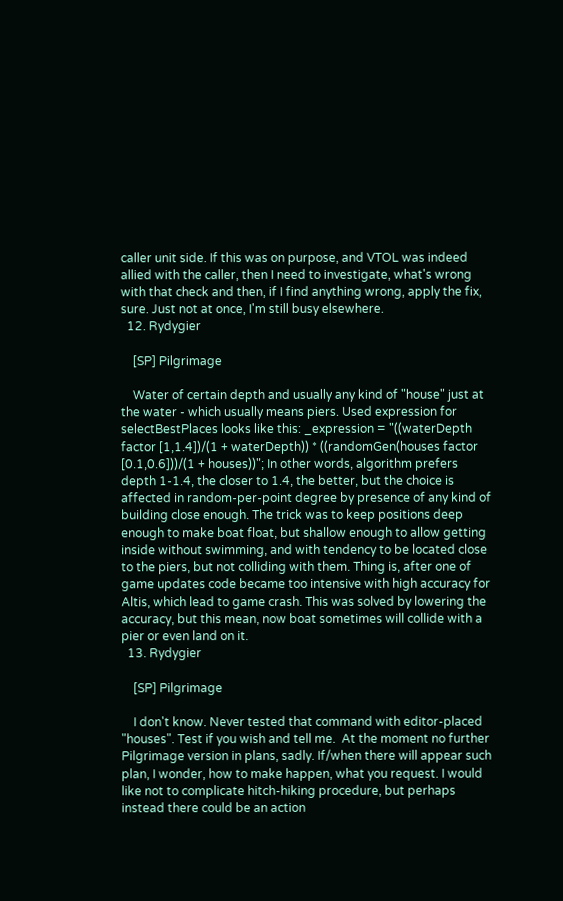caller unit side. If this was on purpose, and VTOL was indeed allied with the caller, then I need to investigate, what's wrong with that check and then, if I find anything wrong, apply the fix, sure. Just not at once, I'm still busy elsewhere.
  12. Rydygier

    [SP] Pilgrimage

    Water of certain depth and usually any kind of "house" just at the water - which usually means piers. Used expression for selectBestPlaces looks like this: _expression = "((waterDepth factor [1,1.4])/(1 + waterDepth)) * ((randomGen(houses factor [0.1,0.6]))/(1 + houses))"; In other words, algorithm prefers depth 1-1.4, the closer to 1.4, the better, but the choice is affected in random-per-point degree by presence of any kind of building close enough. The trick was to keep positions deep enough to make boat float, but shallow enough to allow getting inside without swimming, and with tendency to be located close to the piers, but not colliding with them. Thing is, after one of game updates code became too intensive with high accuracy for Altis, which lead to game crash. This was solved by lowering the accuracy, but this mean, now boat sometimes will collide with a pier or even land on it.
  13. Rydygier

    [SP] Pilgrimage

    I don't know. Never tested that command with editor-placed "houses". Test if you wish and tell me.  At the moment no further Pilgrimage version in plans, sadly. If/when there will appear such plan, I wonder, how to make happen, what you request. I would like not to complicate hitch-hiking procedure, but perhaps instead there could be an action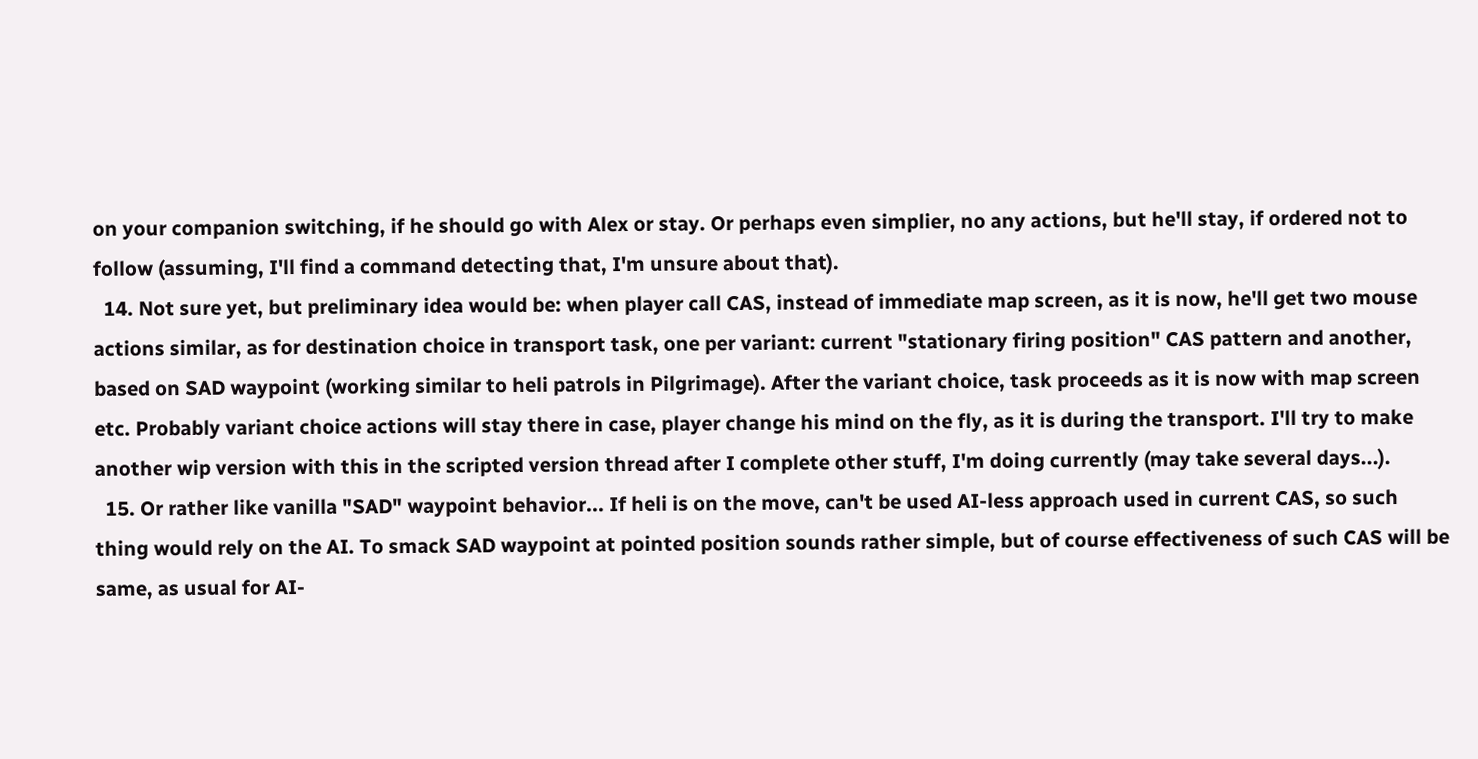on your companion switching, if he should go with Alex or stay. Or perhaps even simplier, no any actions, but he'll stay, if ordered not to follow (assuming, I'll find a command detecting that, I'm unsure about that).
  14. Not sure yet, but preliminary idea would be: when player call CAS, instead of immediate map screen, as it is now, he'll get two mouse actions similar, as for destination choice in transport task, one per variant: current "stationary firing position" CAS pattern and another, based on SAD waypoint (working similar to heli patrols in Pilgrimage). After the variant choice, task proceeds as it is now with map screen etc. Probably variant choice actions will stay there in case, player change his mind on the fly, as it is during the transport. I'll try to make another wip version with this in the scripted version thread after I complete other stuff, I'm doing currently (may take several days...).
  15. Or rather like vanilla "SAD" waypoint behavior... If heli is on the move, can't be used AI-less approach used in current CAS, so such thing would rely on the AI. To smack SAD waypoint at pointed position sounds rather simple, but of course effectiveness of such CAS will be same, as usual for AI-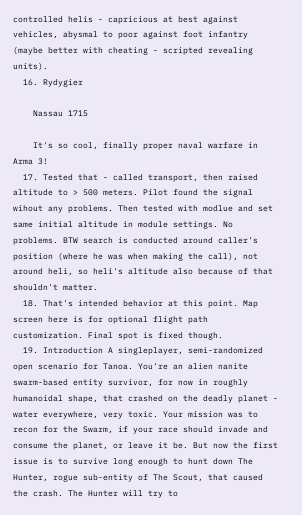controlled helis - capricious at best against vehicles, abysmal to poor against foot infantry (maybe better with cheating - scripted revealing units).
  16. Rydygier

    Nassau 1715

    It's so cool, finally proper naval warfare in Arma 3!
  17. Tested that - called transport, then raised altitude to > 500 meters. Pilot found the signal wihout any problems. Then tested with modlue and set same initial altitude in module settings. No problems. BTW search is conducted around caller's position (where he was when making the call), not around heli, so heli's altitude also because of that shouldn't matter.
  18. That's intended behavior at this point. Map screen here is for optional flight path customization. Final spot is fixed though.
  19. Introduction A singleplayer, semi-randomized open scenario for Tanoa. You're an alien nanite swarm-based entity survivor, for now in roughly humanoidal shape, that crashed on the deadly planet - water everywhere, very toxic. Your mission was to recon for the Swarm, if your race should invade and consume the planet, or leave it be. But now the first issue is to survive long enough to hunt down The Hunter, rogue sub-entity of The Scout, that caused the crash. The Hunter will try to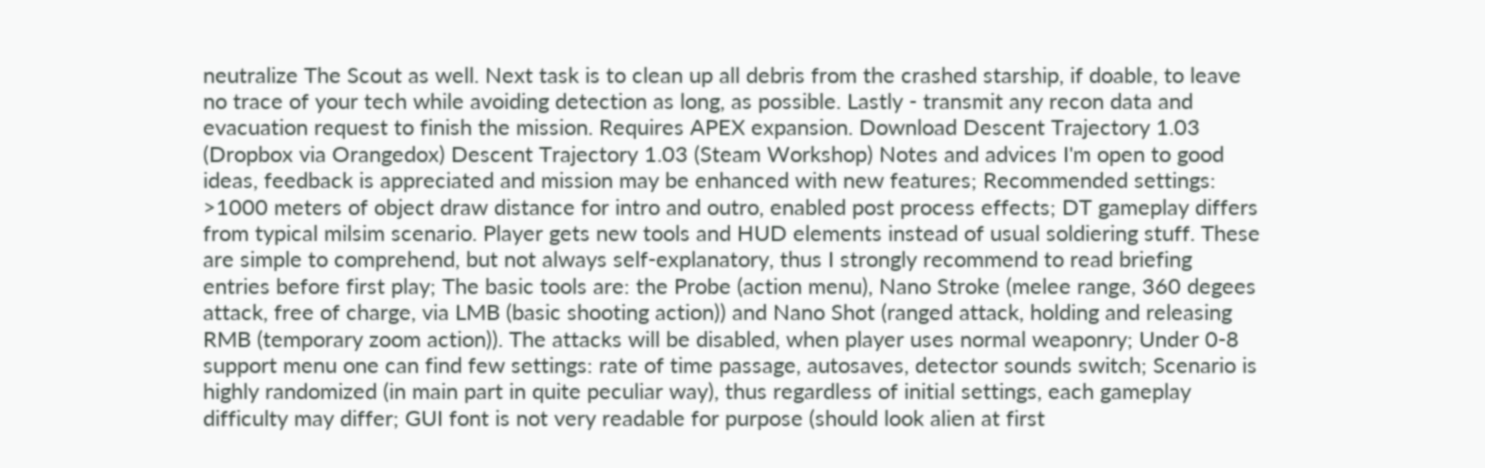neutralize The Scout as well. Next task is to clean up all debris from the crashed starship, if doable, to leave no trace of your tech while avoiding detection as long, as possible. Lastly - transmit any recon data and evacuation request to finish the mission. Requires APEX expansion. Download Descent Trajectory 1.03 (Dropbox via Orangedox) Descent Trajectory 1.03 (Steam Workshop) Notes and advices I'm open to good ideas, feedback is appreciated and mission may be enhanced with new features; Recommended settings: >1000 meters of object draw distance for intro and outro, enabled post process effects; DT gameplay differs from typical milsim scenario. Player gets new tools and HUD elements instead of usual soldiering stuff. These are simple to comprehend, but not always self-explanatory, thus I strongly recommend to read briefing entries before first play; The basic tools are: the Probe (action menu), Nano Stroke (melee range, 360 degees attack, free of charge, via LMB (basic shooting action)) and Nano Shot (ranged attack, holding and releasing RMB (temporary zoom action)). The attacks will be disabled, when player uses normal weaponry; Under 0-8 support menu one can find few settings: rate of time passage, autosaves, detector sounds switch; Scenario is highly randomized (in main part in quite peculiar way), thus regardless of initial settings, each gameplay difficulty may differ; GUI font is not very readable for purpose (should look alien at first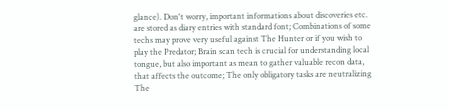glance). Don't worry, important informations about discoveries etc. are stored as diary entries with standard font; Combinations of some techs may prove very useful against The Hunter or if you wish to play the Predator; Brain scan tech is crucial for understanding local tongue, but also important as mean to gather valuable recon data, that affects the outcome; The only obligatory tasks are neutralizing The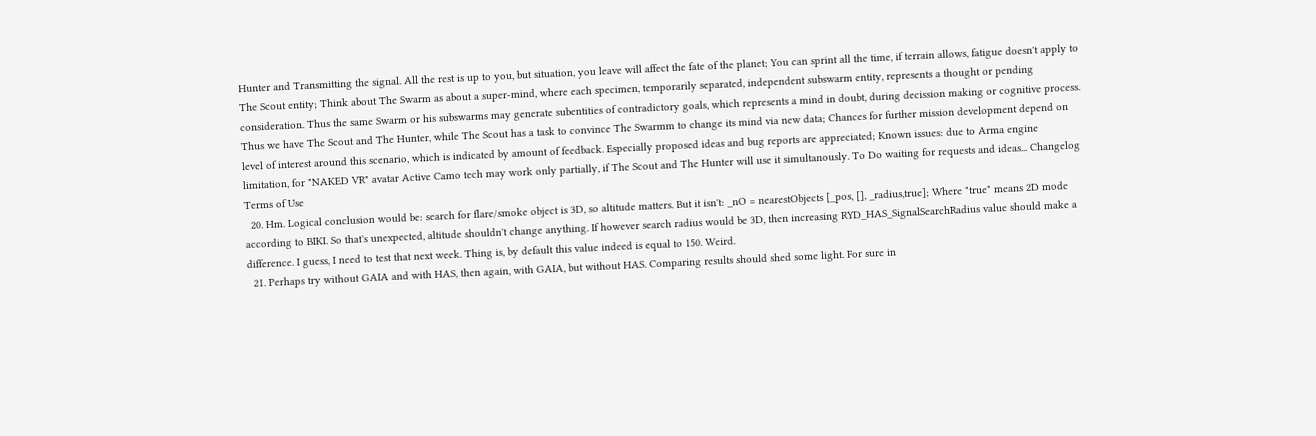Hunter and Transmitting the signal. All the rest is up to you, but situation, you leave will affect the fate of the planet; You can sprint all the time, if terrain allows, fatigue doesn't apply to The Scout entity; Think about The Swarm as about a super-mind, where each specimen, temporarily separated, independent subswarm entity, represents a thought or pending consideration. Thus the same Swarm or his subswarms may generate subentities of contradictory goals, which represents a mind in doubt, during decission making or cognitive process. Thus we have The Scout and The Hunter, while The Scout has a task to convince The Swarmm to change its mind via new data; Chances for further mission development depend on level of interest around this scenario, which is indicated by amount of feedback. Especially proposed ideas and bug reports are appreciated; Known issues: due to Arma engine limitation, for "NAKED VR" avatar Active Camo tech may work only partially, if The Scout and The Hunter will use it simultanously. To Do waiting for requests and ideas... Changelog Terms of Use
  20. Hm. Logical conclusion would be: search for flare/smoke object is 3D, so altitude matters. But it isn't: _nO = nearestObjects [_pos, [], _radius,true]; Where "true" means 2D mode according to BIKI. So that's unexpected, altitude shouldn't change anything. If however search radius would be 3D, then increasing RYD_HAS_SignalSearchRadius value should make a difference. I guess, I need to test that next week. Thing is, by default this value indeed is equal to 150. Weird.
  21. Perhaps try without GAIA and with HAS, then again, with GAIA, but without HAS. Comparing results should shed some light. For sure in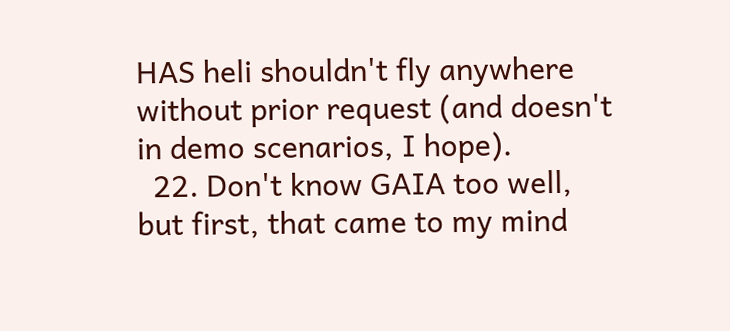HAS heli shouldn't fly anywhere without prior request (and doesn't in demo scenarios, I hope).
  22. Don't know GAIA too well, but first, that came to my mind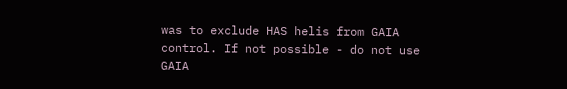was to exclude HAS helis from GAIA control. If not possible - do not use GAIA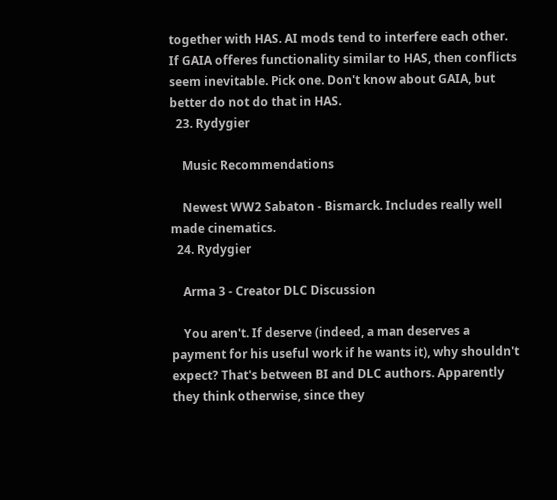together with HAS. AI mods tend to interfere each other. If GAIA offeres functionality similar to HAS, then conflicts seem inevitable. Pick one. Don't know about GAIA, but better do not do that in HAS.
  23. Rydygier

    Music Recommendations

    Newest WW2 Sabaton - Bismarck. Includes really well made cinematics.
  24. Rydygier

    Arma 3 - Creator DLC Discussion

    You aren't. If deserve (indeed, a man deserves a payment for his useful work if he wants it), why shouldn't expect? That's between BI and DLC authors. Apparently they think otherwise, since they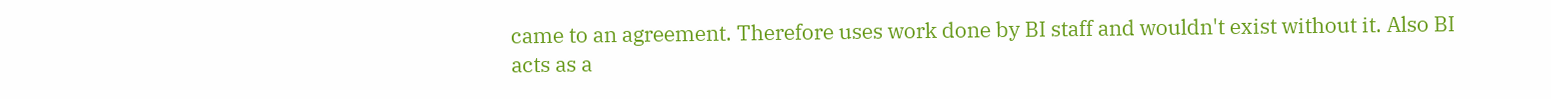came to an agreement. Therefore uses work done by BI staff and wouldn't exist without it. Also BI acts as a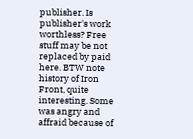publisher. Is publisher's work worthless? Free stuff may be not replaced by paid here. BTW note history of Iron Front, quite interesting. Some was angry and affraid because of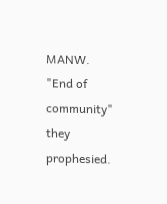MANW. "End of community" they prophesied.